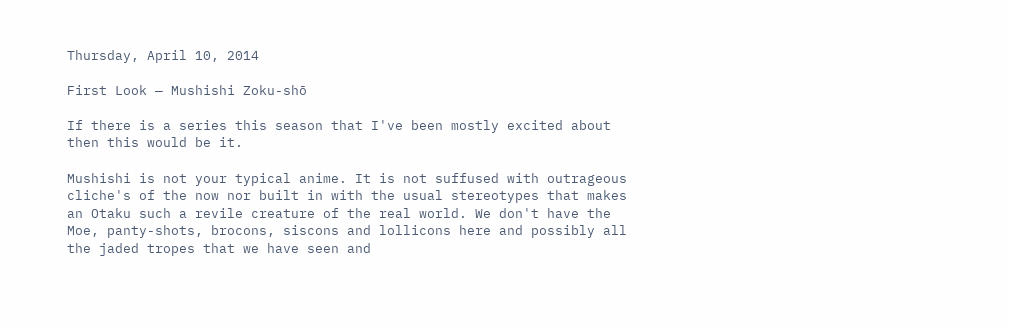Thursday, April 10, 2014

First Look — Mushishi Zoku-shō

If there is a series this season that I've been mostly excited about then this would be it.

Mushishi is not your typical anime. It is not suffused with outrageous cliche's of the now nor built in with the usual stereotypes that makes an Otaku such a revile creature of the real world. We don't have the Moe, panty-shots, brocons, siscons and lollicons here and possibly all the jaded tropes that we have seen and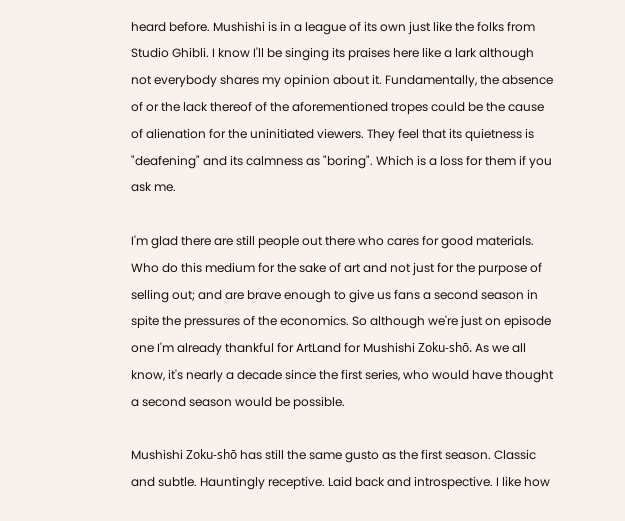heard before. Mushishi is in a league of its own just like the folks from Studio Ghibli. I know I'll be singing its praises here like a lark although not everybody shares my opinion about it. Fundamentally, the absence of or the lack thereof of the aforementioned tropes could be the cause of alienation for the uninitiated viewers. They feel that its quietness is "deafening" and its calmness as "boring". Which is a loss for them if you ask me.

I'm glad there are still people out there who cares for good materials. Who do this medium for the sake of art and not just for the purpose of selling out; and are brave enough to give us fans a second season in spite the pressures of the economics. So although we're just on episode one I'm already thankful for ArtLand for Mushishi Zoku-shō. As we all know, it's nearly a decade since the first series, who would have thought a second season would be possible.

Mushishi Zoku-shō has still the same gusto as the first season. Classic and subtle. Hauntingly receptive. Laid back and introspective. I like how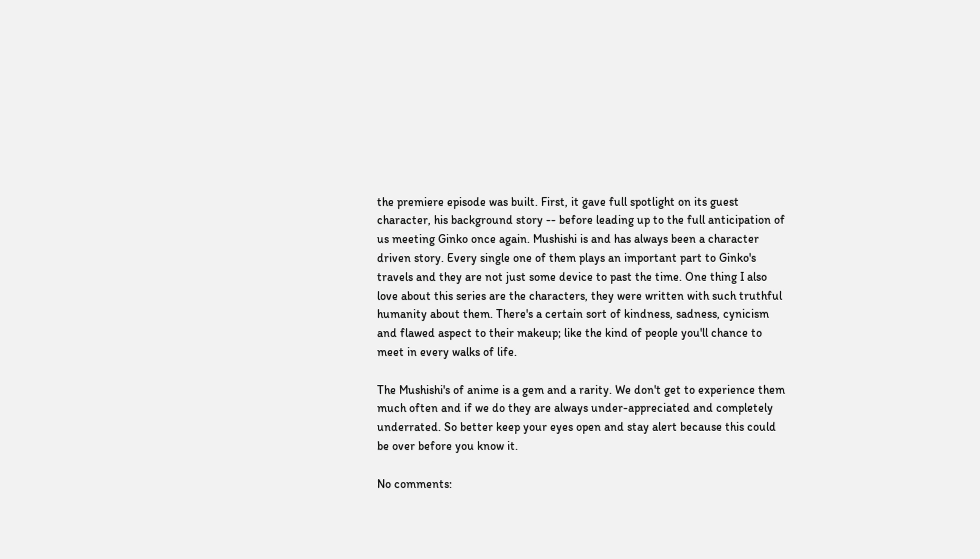the premiere episode was built. First, it gave full spotlight on its guest character, his background story -- before leading up to the full anticipation of us meeting Ginko once again. Mushishi is and has always been a character driven story. Every single one of them plays an important part to Ginko's travels and they are not just some device to past the time. One thing I also love about this series are the characters, they were written with such truthful humanity about them. There's a certain sort of kindness, sadness, cynicism and flawed aspect to their makeup; like the kind of people you'll chance to meet in every walks of life.

The Mushishi's of anime is a gem and a rarity. We don't get to experience them much often and if we do they are always under-appreciated and completely underrated. So better keep your eyes open and stay alert because this could be over before you know it.

No comments: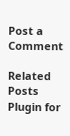Post a Comment

Related Posts Plugin for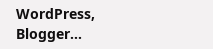WordPress, Blogger...